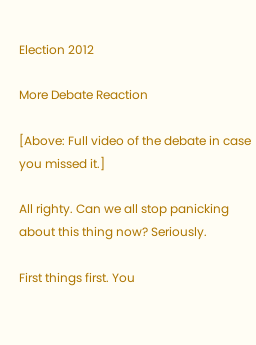Election 2012

More Debate Reaction

[Above: Full video of the debate in case you missed it.]

All righty. Can we all stop panicking about this thing now? Seriously.

First things first. You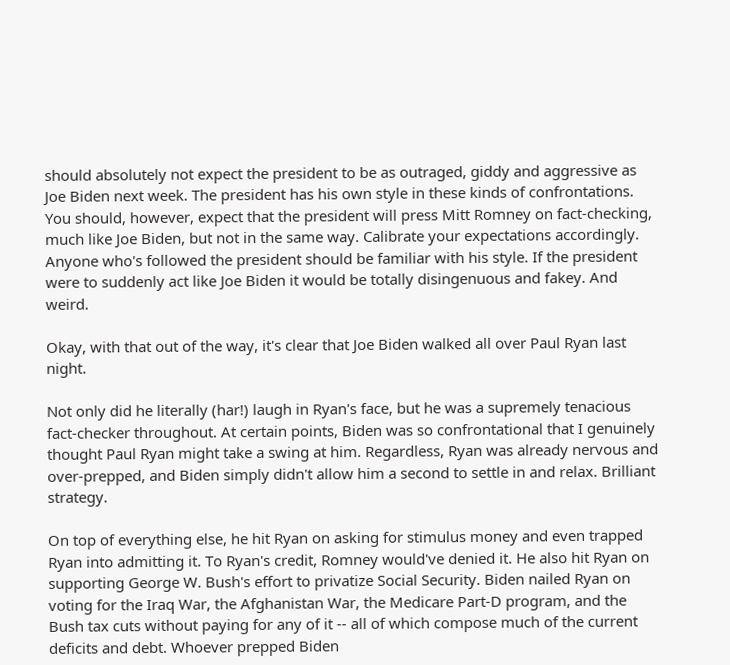should absolutely not expect the president to be as outraged, giddy and aggressive as Joe Biden next week. The president has his own style in these kinds of confrontations. You should, however, expect that the president will press Mitt Romney on fact-checking, much like Joe Biden, but not in the same way. Calibrate your expectations accordingly. Anyone who's followed the president should be familiar with his style. If the president were to suddenly act like Joe Biden it would be totally disingenuous and fakey. And weird.

Okay, with that out of the way, it's clear that Joe Biden walked all over Paul Ryan last night.

Not only did he literally (har!) laugh in Ryan's face, but he was a supremely tenacious fact-checker throughout. At certain points, Biden was so confrontational that I genuinely thought Paul Ryan might take a swing at him. Regardless, Ryan was already nervous and over-prepped, and Biden simply didn't allow him a second to settle in and relax. Brilliant strategy.

On top of everything else, he hit Ryan on asking for stimulus money and even trapped Ryan into admitting it. To Ryan's credit, Romney would've denied it. He also hit Ryan on supporting George W. Bush's effort to privatize Social Security. Biden nailed Ryan on voting for the Iraq War, the Afghanistan War, the Medicare Part-D program, and the Bush tax cuts without paying for any of it -- all of which compose much of the current deficits and debt. Whoever prepped Biden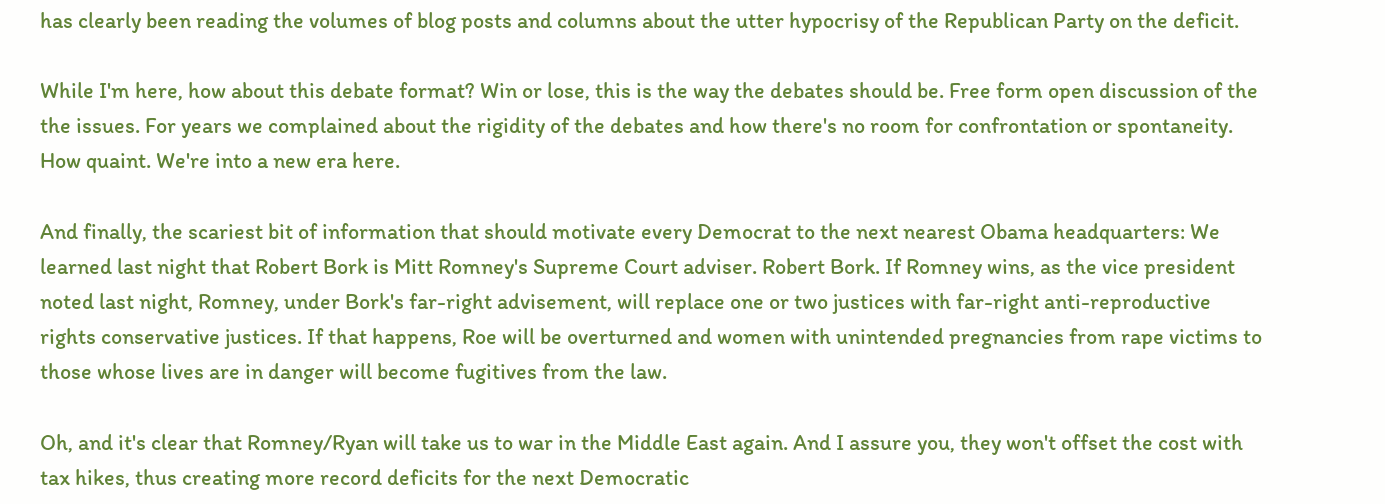has clearly been reading the volumes of blog posts and columns about the utter hypocrisy of the Republican Party on the deficit.

While I'm here, how about this debate format? Win or lose, this is the way the debates should be. Free form open discussion of the the issues. For years we complained about the rigidity of the debates and how there's no room for confrontation or spontaneity. How quaint. We're into a new era here.

And finally, the scariest bit of information that should motivate every Democrat to the next nearest Obama headquarters: We learned last night that Robert Bork is Mitt Romney's Supreme Court adviser. Robert Bork. If Romney wins, as the vice president noted last night, Romney, under Bork's far-right advisement, will replace one or two justices with far-right anti-reproductive rights conservative justices. If that happens, Roe will be overturned and women with unintended pregnancies from rape victims to those whose lives are in danger will become fugitives from the law.

Oh, and it's clear that Romney/Ryan will take us to war in the Middle East again. And I assure you, they won't offset the cost with tax hikes, thus creating more record deficits for the next Democratic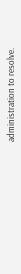administration to resolve.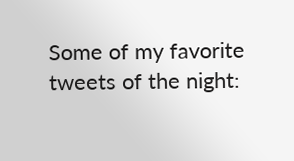Some of my favorite tweets of the night: